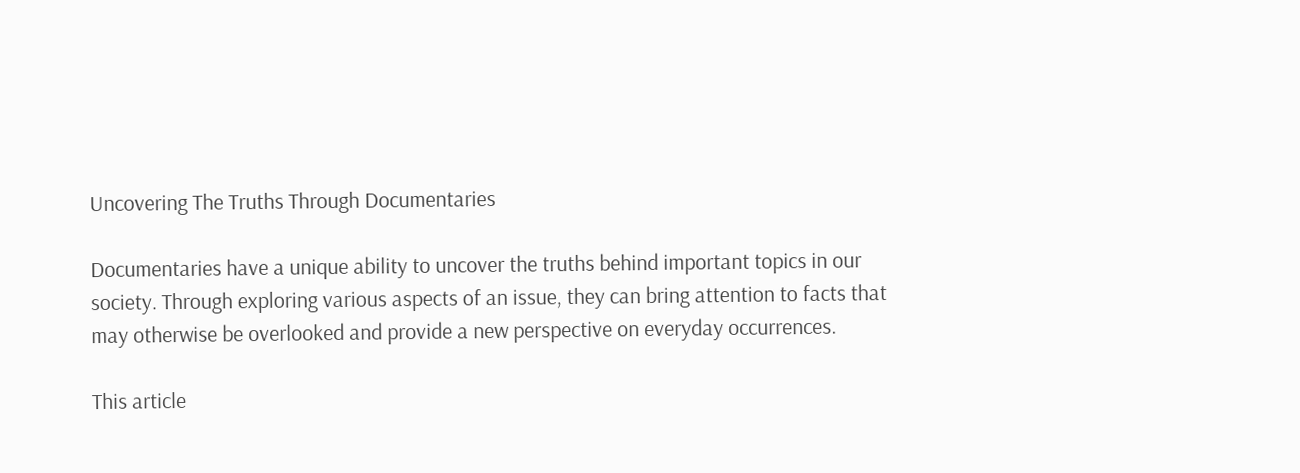Uncovering The Truths Through Documentaries

Documentaries have a unique ability to uncover the truths behind important topics in our society. Through exploring various aspects of an issue, they can bring attention to facts that may otherwise be overlooked and provide a new perspective on everyday occurrences.

This article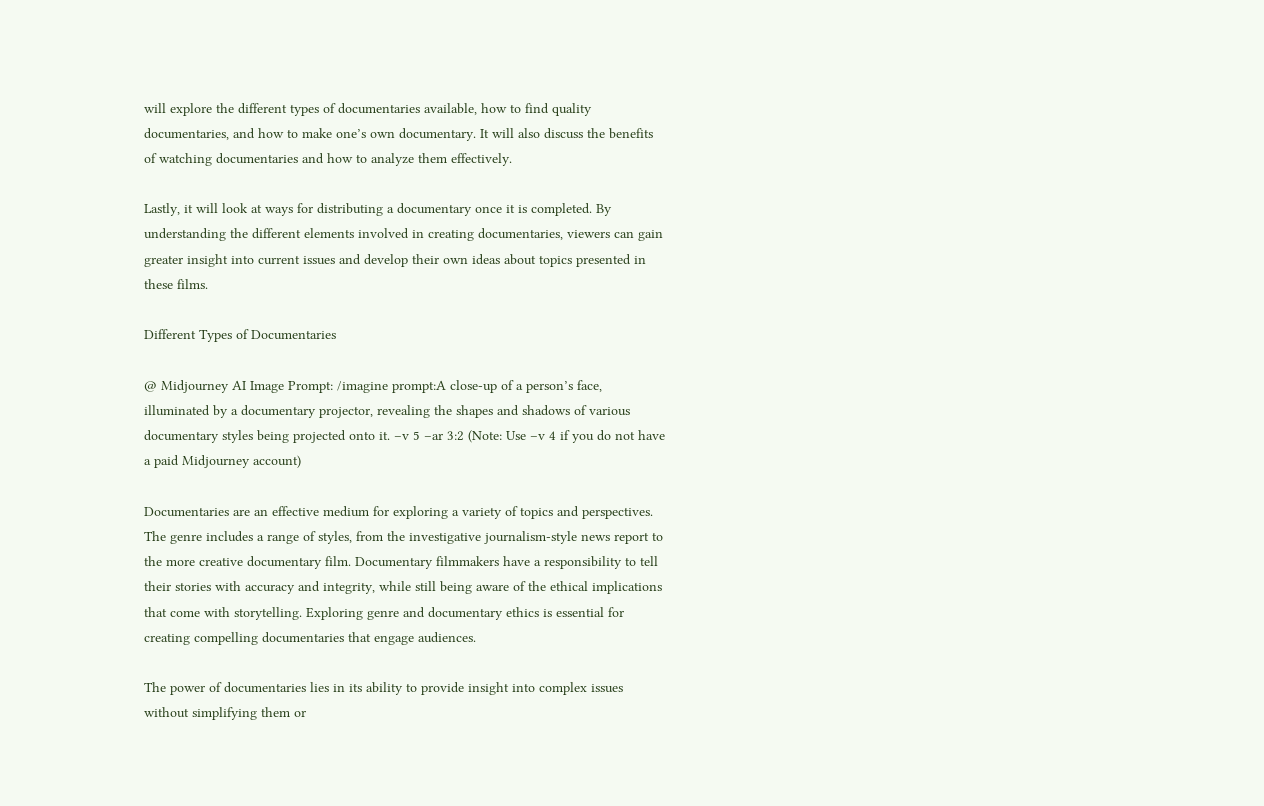will explore the different types of documentaries available, how to find quality documentaries, and how to make one’s own documentary. It will also discuss the benefits of watching documentaries and how to analyze them effectively.

Lastly, it will look at ways for distributing a documentary once it is completed. By understanding the different elements involved in creating documentaries, viewers can gain greater insight into current issues and develop their own ideas about topics presented in these films.

Different Types of Documentaries

@ Midjourney AI Image Prompt: /imagine prompt:A close-up of a person’s face, illuminated by a documentary projector, revealing the shapes and shadows of various documentary styles being projected onto it. –v 5 –ar 3:2 (Note: Use –v 4 if you do not have a paid Midjourney account)

Documentaries are an effective medium for exploring a variety of topics and perspectives. The genre includes a range of styles, from the investigative journalism-style news report to the more creative documentary film. Documentary filmmakers have a responsibility to tell their stories with accuracy and integrity, while still being aware of the ethical implications that come with storytelling. Exploring genre and documentary ethics is essential for creating compelling documentaries that engage audiences.

The power of documentaries lies in its ability to provide insight into complex issues without simplifying them or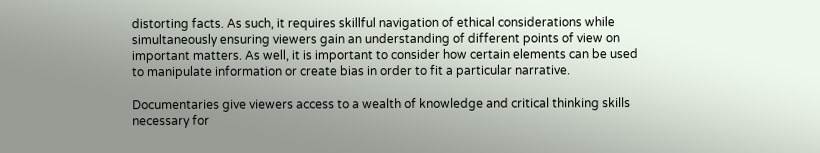distorting facts. As such, it requires skillful navigation of ethical considerations while simultaneously ensuring viewers gain an understanding of different points of view on important matters. As well, it is important to consider how certain elements can be used to manipulate information or create bias in order to fit a particular narrative.

Documentaries give viewers access to a wealth of knowledge and critical thinking skills necessary for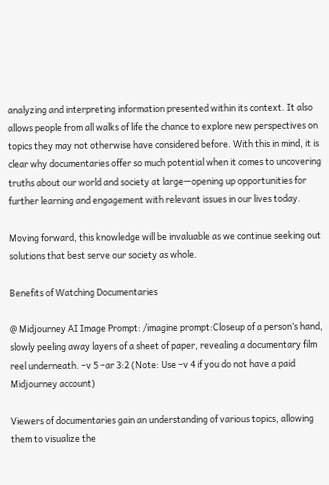analyzing and interpreting information presented within its context. It also allows people from all walks of life the chance to explore new perspectives on topics they may not otherwise have considered before. With this in mind, it is clear why documentaries offer so much potential when it comes to uncovering truths about our world and society at large—opening up opportunities for further learning and engagement with relevant issues in our lives today.

Moving forward, this knowledge will be invaluable as we continue seeking out solutions that best serve our society as whole.

Benefits of Watching Documentaries

@ Midjourney AI Image Prompt: /imagine prompt:Closeup of a person’s hand, slowly peeling away layers of a sheet of paper, revealing a documentary film reel underneath. –v 5 –ar 3:2 (Note: Use –v 4 if you do not have a paid Midjourney account)

Viewers of documentaries gain an understanding of various topics, allowing them to visualize the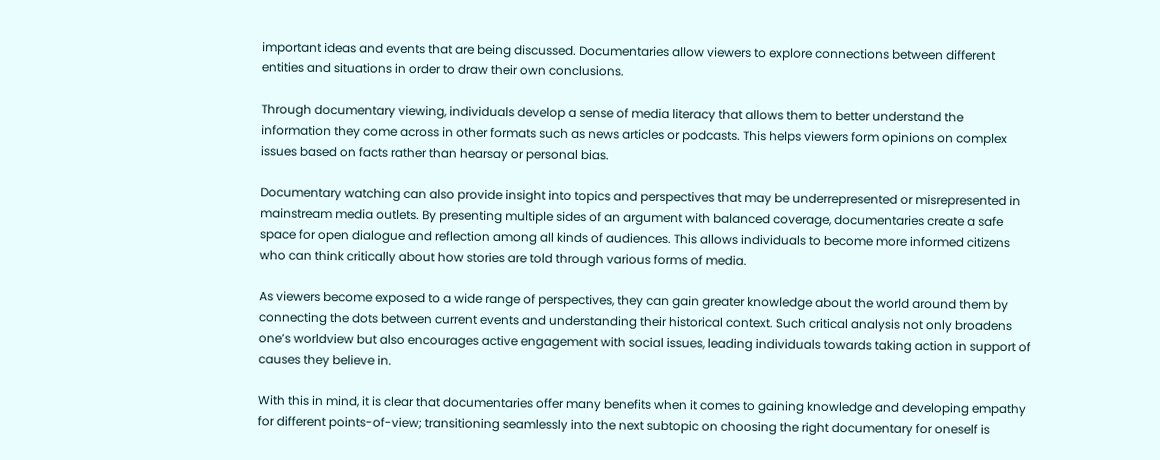important ideas and events that are being discussed. Documentaries allow viewers to explore connections between different entities and situations in order to draw their own conclusions.

Through documentary viewing, individuals develop a sense of media literacy that allows them to better understand the information they come across in other formats such as news articles or podcasts. This helps viewers form opinions on complex issues based on facts rather than hearsay or personal bias.

Documentary watching can also provide insight into topics and perspectives that may be underrepresented or misrepresented in mainstream media outlets. By presenting multiple sides of an argument with balanced coverage, documentaries create a safe space for open dialogue and reflection among all kinds of audiences. This allows individuals to become more informed citizens who can think critically about how stories are told through various forms of media.

As viewers become exposed to a wide range of perspectives, they can gain greater knowledge about the world around them by connecting the dots between current events and understanding their historical context. Such critical analysis not only broadens one’s worldview but also encourages active engagement with social issues, leading individuals towards taking action in support of causes they believe in.

With this in mind, it is clear that documentaries offer many benefits when it comes to gaining knowledge and developing empathy for different points-of-view; transitioning seamlessly into the next subtopic on choosing the right documentary for oneself is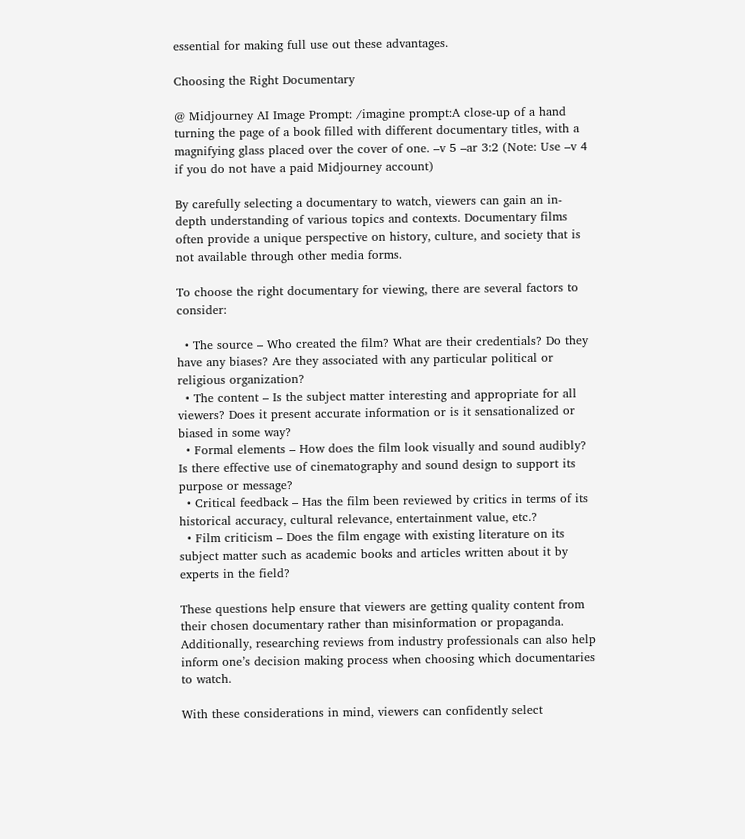essential for making full use out these advantages.

Choosing the Right Documentary

@ Midjourney AI Image Prompt: /imagine prompt:A close-up of a hand turning the page of a book filled with different documentary titles, with a magnifying glass placed over the cover of one. –v 5 –ar 3:2 (Note: Use –v 4 if you do not have a paid Midjourney account)

By carefully selecting a documentary to watch, viewers can gain an in-depth understanding of various topics and contexts. Documentary films often provide a unique perspective on history, culture, and society that is not available through other media forms.

To choose the right documentary for viewing, there are several factors to consider:

  • The source – Who created the film? What are their credentials? Do they have any biases? Are they associated with any particular political or religious organization?
  • The content – Is the subject matter interesting and appropriate for all viewers? Does it present accurate information or is it sensationalized or biased in some way?
  • Formal elements – How does the film look visually and sound audibly? Is there effective use of cinematography and sound design to support its purpose or message?
  • Critical feedback – Has the film been reviewed by critics in terms of its historical accuracy, cultural relevance, entertainment value, etc.?
  • Film criticism – Does the film engage with existing literature on its subject matter such as academic books and articles written about it by experts in the field?

These questions help ensure that viewers are getting quality content from their chosen documentary rather than misinformation or propaganda. Additionally, researching reviews from industry professionals can also help inform one’s decision making process when choosing which documentaries to watch.

With these considerations in mind, viewers can confidently select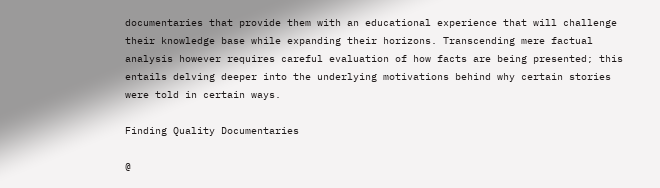documentaries that provide them with an educational experience that will challenge their knowledge base while expanding their horizons. Transcending mere factual analysis however requires careful evaluation of how facts are being presented; this entails delving deeper into the underlying motivations behind why certain stories were told in certain ways.

Finding Quality Documentaries

@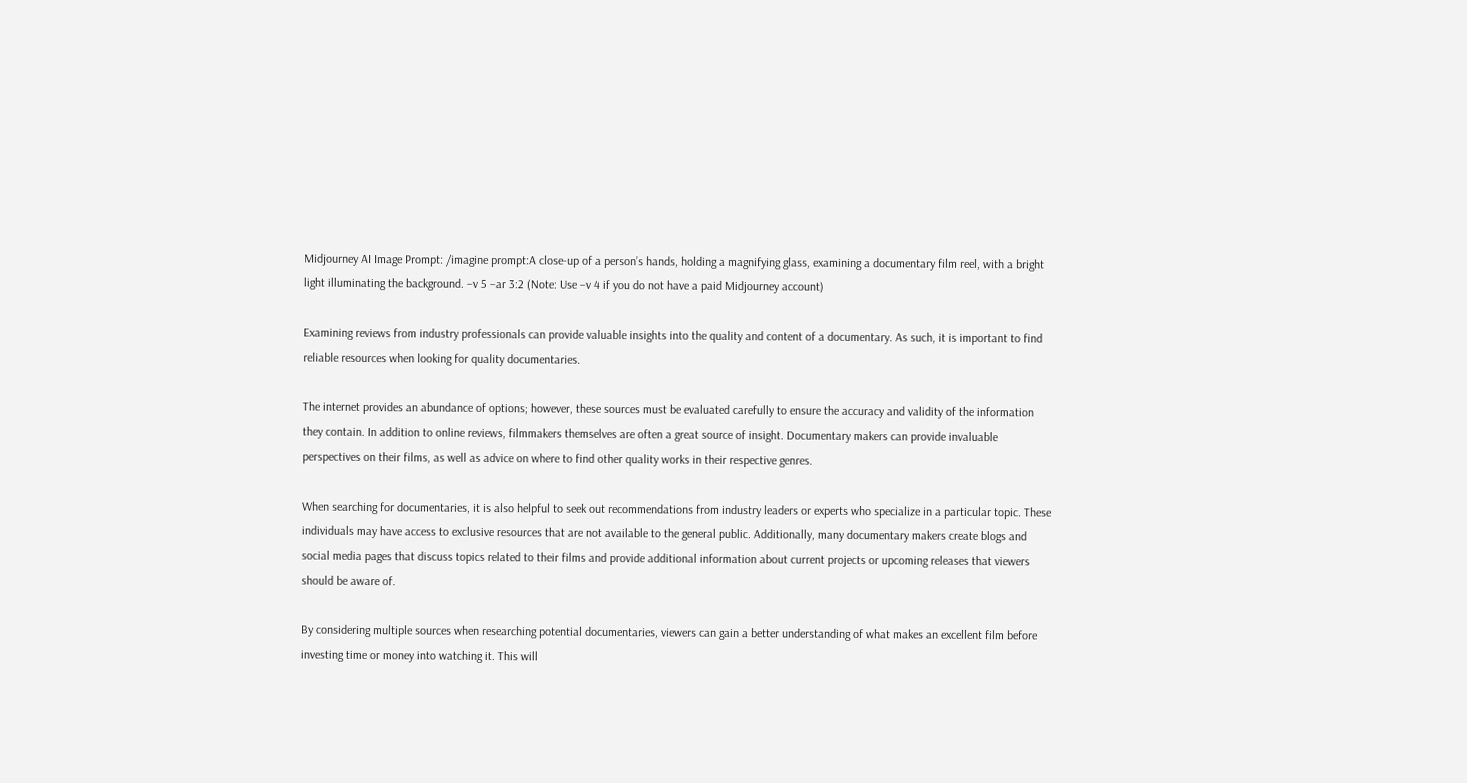Midjourney AI Image Prompt: /imagine prompt:A close-up of a person’s hands, holding a magnifying glass, examining a documentary film reel, with a bright light illuminating the background. –v 5 –ar 3:2 (Note: Use –v 4 if you do not have a paid Midjourney account)

Examining reviews from industry professionals can provide valuable insights into the quality and content of a documentary. As such, it is important to find reliable resources when looking for quality documentaries.

The internet provides an abundance of options; however, these sources must be evaluated carefully to ensure the accuracy and validity of the information they contain. In addition to online reviews, filmmakers themselves are often a great source of insight. Documentary makers can provide invaluable perspectives on their films, as well as advice on where to find other quality works in their respective genres.

When searching for documentaries, it is also helpful to seek out recommendations from industry leaders or experts who specialize in a particular topic. These individuals may have access to exclusive resources that are not available to the general public. Additionally, many documentary makers create blogs and social media pages that discuss topics related to their films and provide additional information about current projects or upcoming releases that viewers should be aware of.

By considering multiple sources when researching potential documentaries, viewers can gain a better understanding of what makes an excellent film before investing time or money into watching it. This will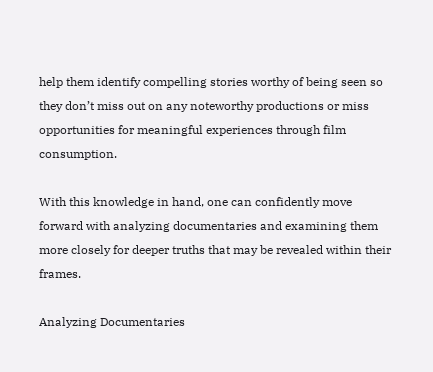help them identify compelling stories worthy of being seen so they don’t miss out on any noteworthy productions or miss opportunities for meaningful experiences through film consumption.

With this knowledge in hand, one can confidently move forward with analyzing documentaries and examining them more closely for deeper truths that may be revealed within their frames.

Analyzing Documentaries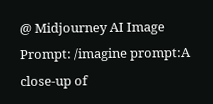@ Midjourney AI Image Prompt: /imagine prompt:A close-up of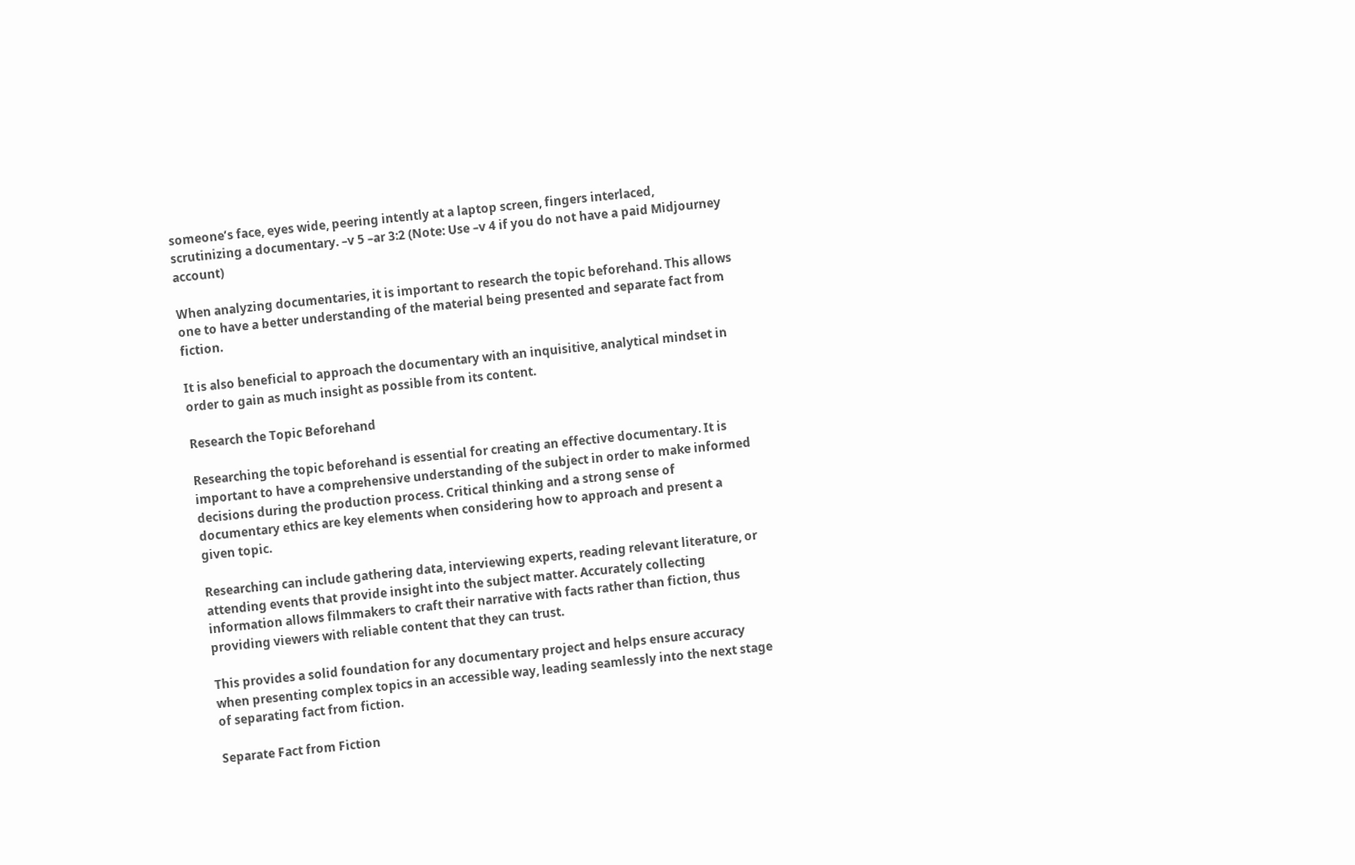someone’s face, eyes wide, peering intently at a laptop screen, fingers interlaced, scrutinizing a documentary. –v 5 –ar 3:2 (Note: Use –v 4 if you do not have a paid Midjourney account)

When analyzing documentaries, it is important to research the topic beforehand. This allows one to have a better understanding of the material being presented and separate fact from fiction.

It is also beneficial to approach the documentary with an inquisitive, analytical mindset in order to gain as much insight as possible from its content.

Research the Topic Beforehand

Researching the topic beforehand is essential for creating an effective documentary. It is important to have a comprehensive understanding of the subject in order to make informed decisions during the production process. Critical thinking and a strong sense of documentary ethics are key elements when considering how to approach and present a given topic.

Researching can include gathering data, interviewing experts, reading relevant literature, or attending events that provide insight into the subject matter. Accurately collecting information allows filmmakers to craft their narrative with facts rather than fiction, thus providing viewers with reliable content that they can trust.

This provides a solid foundation for any documentary project and helps ensure accuracy when presenting complex topics in an accessible way, leading seamlessly into the next stage of separating fact from fiction.

Separate Fact from Fiction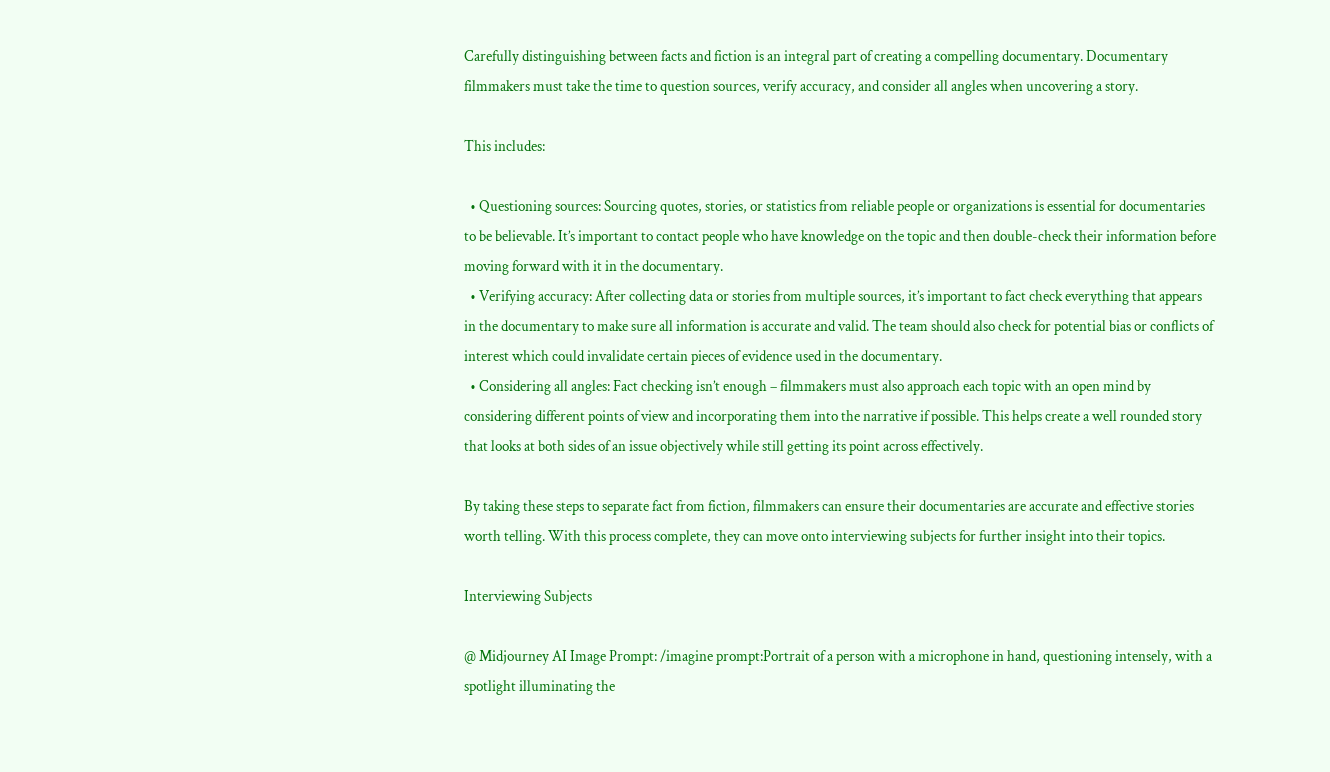Carefully distinguishing between facts and fiction is an integral part of creating a compelling documentary. Documentary filmmakers must take the time to question sources, verify accuracy, and consider all angles when uncovering a story.

This includes:

  • Questioning sources: Sourcing quotes, stories, or statistics from reliable people or organizations is essential for documentaries to be believable. It’s important to contact people who have knowledge on the topic and then double-check their information before moving forward with it in the documentary.
  • Verifying accuracy: After collecting data or stories from multiple sources, it’s important to fact check everything that appears in the documentary to make sure all information is accurate and valid. The team should also check for potential bias or conflicts of interest which could invalidate certain pieces of evidence used in the documentary.
  • Considering all angles: Fact checking isn’t enough – filmmakers must also approach each topic with an open mind by considering different points of view and incorporating them into the narrative if possible. This helps create a well rounded story that looks at both sides of an issue objectively while still getting its point across effectively.

By taking these steps to separate fact from fiction, filmmakers can ensure their documentaries are accurate and effective stories worth telling. With this process complete, they can move onto interviewing subjects for further insight into their topics.

Interviewing Subjects

@ Midjourney AI Image Prompt: /imagine prompt:Portrait of a person with a microphone in hand, questioning intensely, with a spotlight illuminating the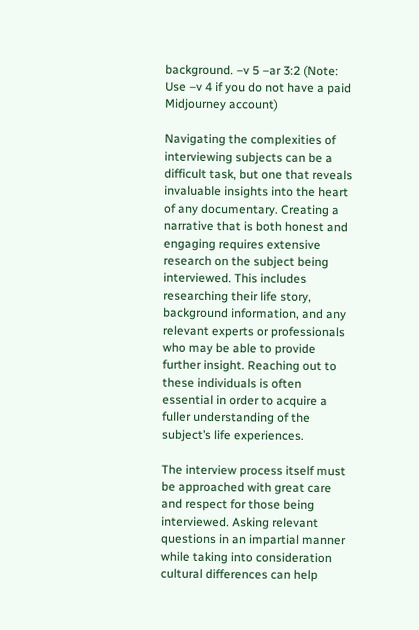background. –v 5 –ar 3:2 (Note: Use –v 4 if you do not have a paid Midjourney account)

Navigating the complexities of interviewing subjects can be a difficult task, but one that reveals invaluable insights into the heart of any documentary. Creating a narrative that is both honest and engaging requires extensive research on the subject being interviewed. This includes researching their life story, background information, and any relevant experts or professionals who may be able to provide further insight. Reaching out to these individuals is often essential in order to acquire a fuller understanding of the subject’s life experiences.

The interview process itself must be approached with great care and respect for those being interviewed. Asking relevant questions in an impartial manner while taking into consideration cultural differences can help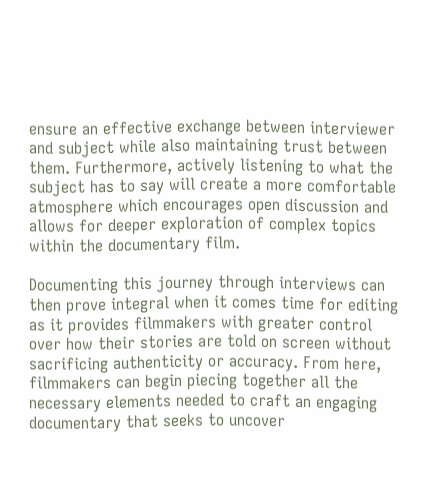ensure an effective exchange between interviewer and subject while also maintaining trust between them. Furthermore, actively listening to what the subject has to say will create a more comfortable atmosphere which encourages open discussion and allows for deeper exploration of complex topics within the documentary film.

Documenting this journey through interviews can then prove integral when it comes time for editing as it provides filmmakers with greater control over how their stories are told on screen without sacrificing authenticity or accuracy. From here, filmmakers can begin piecing together all the necessary elements needed to craft an engaging documentary that seeks to uncover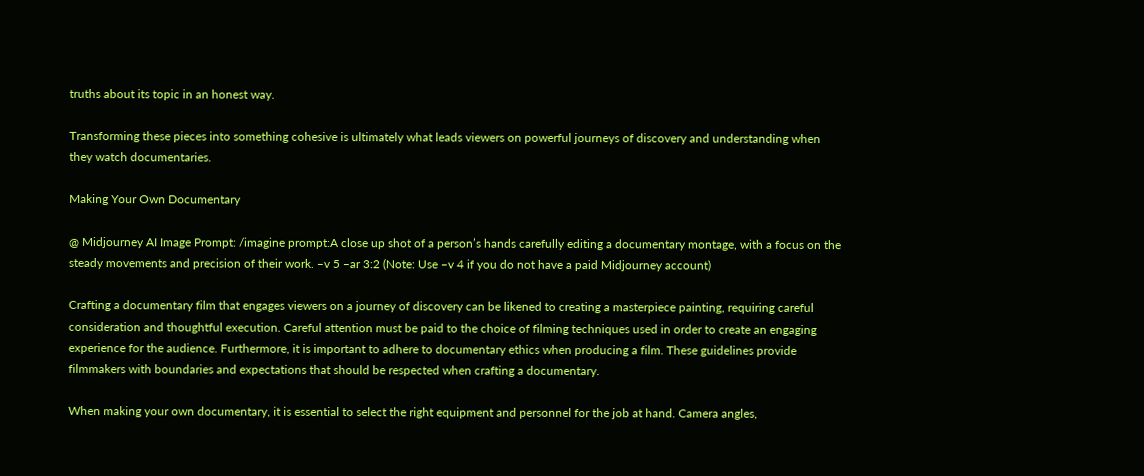truths about its topic in an honest way.

Transforming these pieces into something cohesive is ultimately what leads viewers on powerful journeys of discovery and understanding when they watch documentaries.

Making Your Own Documentary

@ Midjourney AI Image Prompt: /imagine prompt:A close up shot of a person’s hands carefully editing a documentary montage, with a focus on the steady movements and precision of their work. –v 5 –ar 3:2 (Note: Use –v 4 if you do not have a paid Midjourney account)

Crafting a documentary film that engages viewers on a journey of discovery can be likened to creating a masterpiece painting, requiring careful consideration and thoughtful execution. Careful attention must be paid to the choice of filming techniques used in order to create an engaging experience for the audience. Furthermore, it is important to adhere to documentary ethics when producing a film. These guidelines provide filmmakers with boundaries and expectations that should be respected when crafting a documentary.

When making your own documentary, it is essential to select the right equipment and personnel for the job at hand. Camera angles,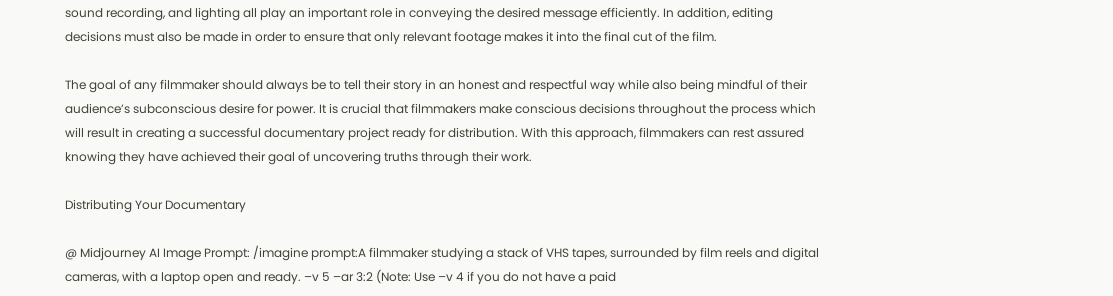sound recording, and lighting all play an important role in conveying the desired message efficiently. In addition, editing decisions must also be made in order to ensure that only relevant footage makes it into the final cut of the film.

The goal of any filmmaker should always be to tell their story in an honest and respectful way while also being mindful of their audience’s subconscious desire for power. It is crucial that filmmakers make conscious decisions throughout the process which will result in creating a successful documentary project ready for distribution. With this approach, filmmakers can rest assured knowing they have achieved their goal of uncovering truths through their work.

Distributing Your Documentary

@ Midjourney AI Image Prompt: /imagine prompt:A filmmaker studying a stack of VHS tapes, surrounded by film reels and digital cameras, with a laptop open and ready. –v 5 –ar 3:2 (Note: Use –v 4 if you do not have a paid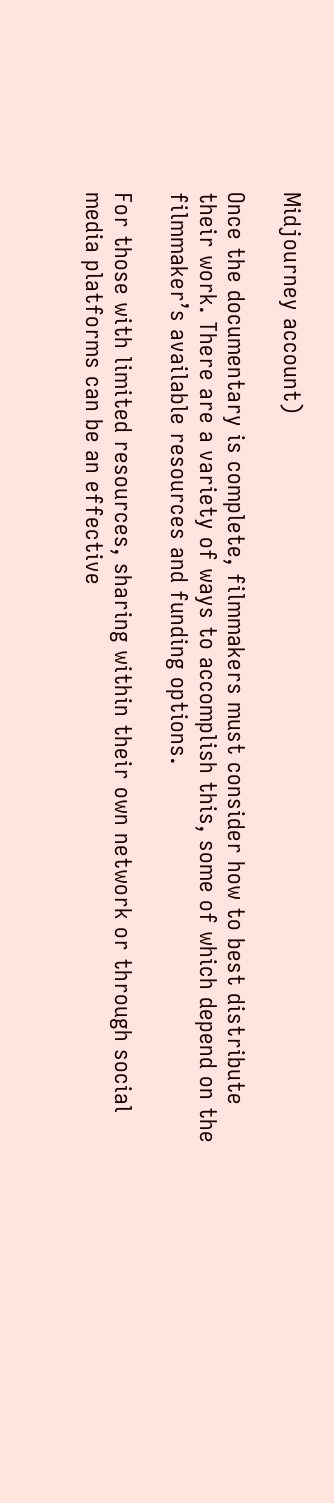Midjourney account)

Once the documentary is complete, filmmakers must consider how to best distribute their work. There are a variety of ways to accomplish this, some of which depend on the filmmaker’s available resources and funding options.

For those with limited resources, sharing within their own network or through social media platforms can be an effective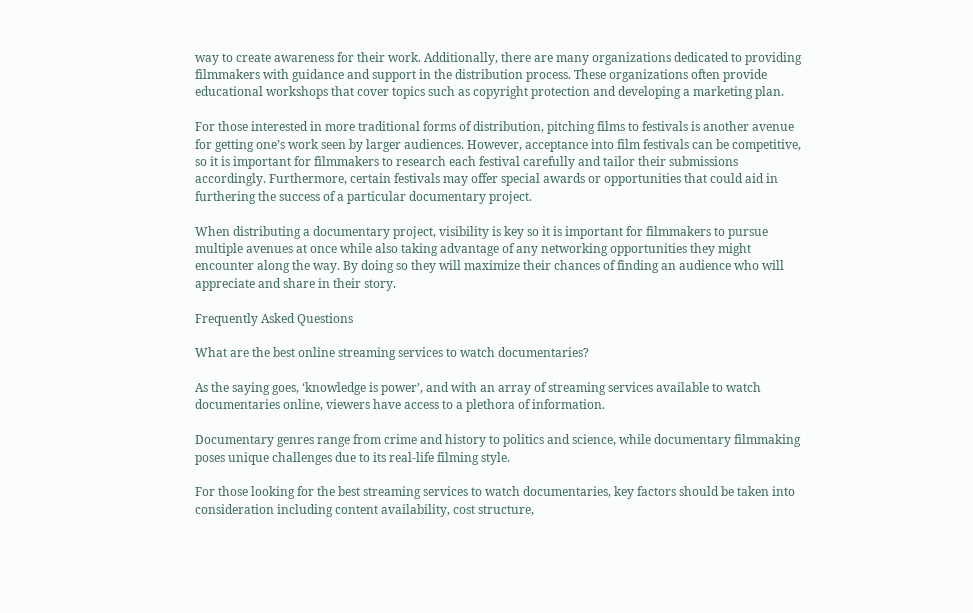way to create awareness for their work. Additionally, there are many organizations dedicated to providing filmmakers with guidance and support in the distribution process. These organizations often provide educational workshops that cover topics such as copyright protection and developing a marketing plan.

For those interested in more traditional forms of distribution, pitching films to festivals is another avenue for getting one’s work seen by larger audiences. However, acceptance into film festivals can be competitive, so it is important for filmmakers to research each festival carefully and tailor their submissions accordingly. Furthermore, certain festivals may offer special awards or opportunities that could aid in furthering the success of a particular documentary project.

When distributing a documentary project, visibility is key so it is important for filmmakers to pursue multiple avenues at once while also taking advantage of any networking opportunities they might encounter along the way. By doing so they will maximize their chances of finding an audience who will appreciate and share in their story.

Frequently Asked Questions

What are the best online streaming services to watch documentaries?

As the saying goes, ‘knowledge is power’, and with an array of streaming services available to watch documentaries online, viewers have access to a plethora of information.

Documentary genres range from crime and history to politics and science, while documentary filmmaking poses unique challenges due to its real-life filming style.

For those looking for the best streaming services to watch documentaries, key factors should be taken into consideration including content availability, cost structure,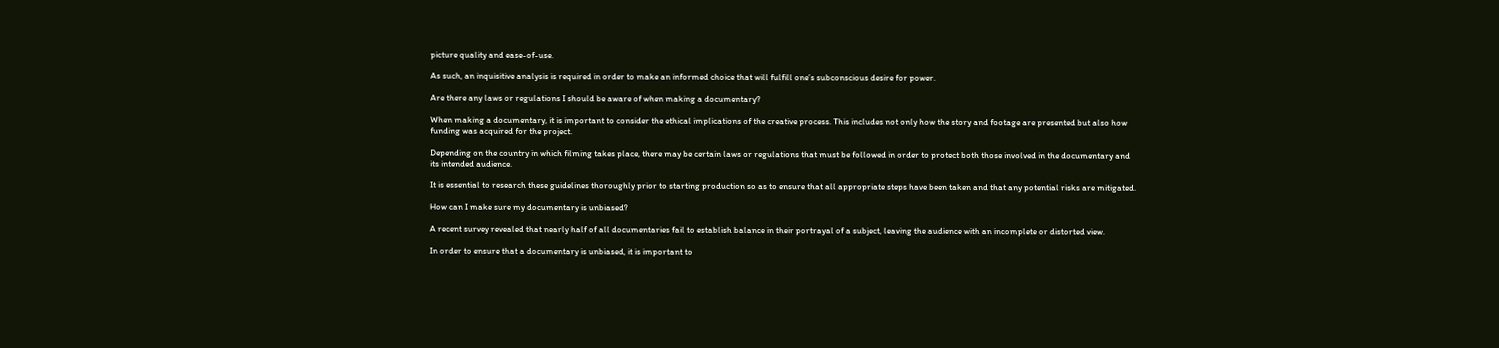picture quality and ease-of-use.

As such, an inquisitive analysis is required in order to make an informed choice that will fulfill one’s subconscious desire for power.

Are there any laws or regulations I should be aware of when making a documentary?

When making a documentary, it is important to consider the ethical implications of the creative process. This includes not only how the story and footage are presented but also how funding was acquired for the project.

Depending on the country in which filming takes place, there may be certain laws or regulations that must be followed in order to protect both those involved in the documentary and its intended audience.

It is essential to research these guidelines thoroughly prior to starting production so as to ensure that all appropriate steps have been taken and that any potential risks are mitigated.

How can I make sure my documentary is unbiased?

A recent survey revealed that nearly half of all documentaries fail to establish balance in their portrayal of a subject, leaving the audience with an incomplete or distorted view.

In order to ensure that a documentary is unbiased, it is important to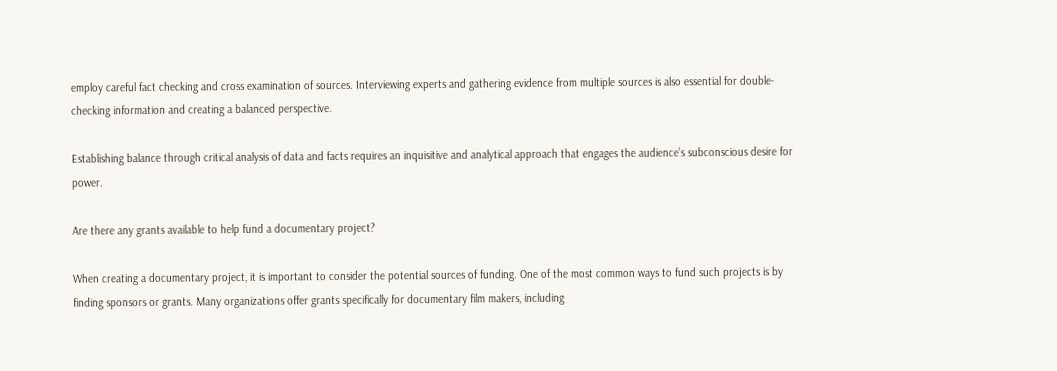employ careful fact checking and cross examination of sources. Interviewing experts and gathering evidence from multiple sources is also essential for double-checking information and creating a balanced perspective.

Establishing balance through critical analysis of data and facts requires an inquisitive and analytical approach that engages the audience’s subconscious desire for power.

Are there any grants available to help fund a documentary project?

When creating a documentary project, it is important to consider the potential sources of funding. One of the most common ways to fund such projects is by finding sponsors or grants. Many organizations offer grants specifically for documentary film makers, including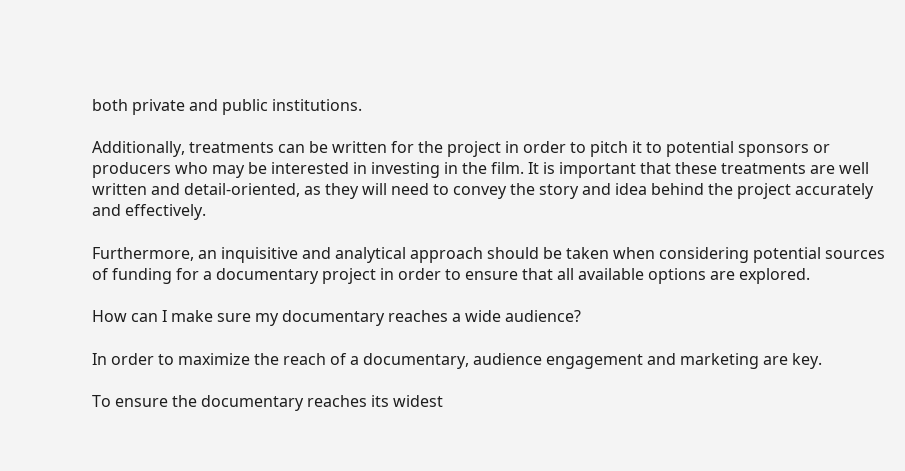both private and public institutions.

Additionally, treatments can be written for the project in order to pitch it to potential sponsors or producers who may be interested in investing in the film. It is important that these treatments are well written and detail-oriented, as they will need to convey the story and idea behind the project accurately and effectively.

Furthermore, an inquisitive and analytical approach should be taken when considering potential sources of funding for a documentary project in order to ensure that all available options are explored.

How can I make sure my documentary reaches a wide audience?

In order to maximize the reach of a documentary, audience engagement and marketing are key.

To ensure the documentary reaches its widest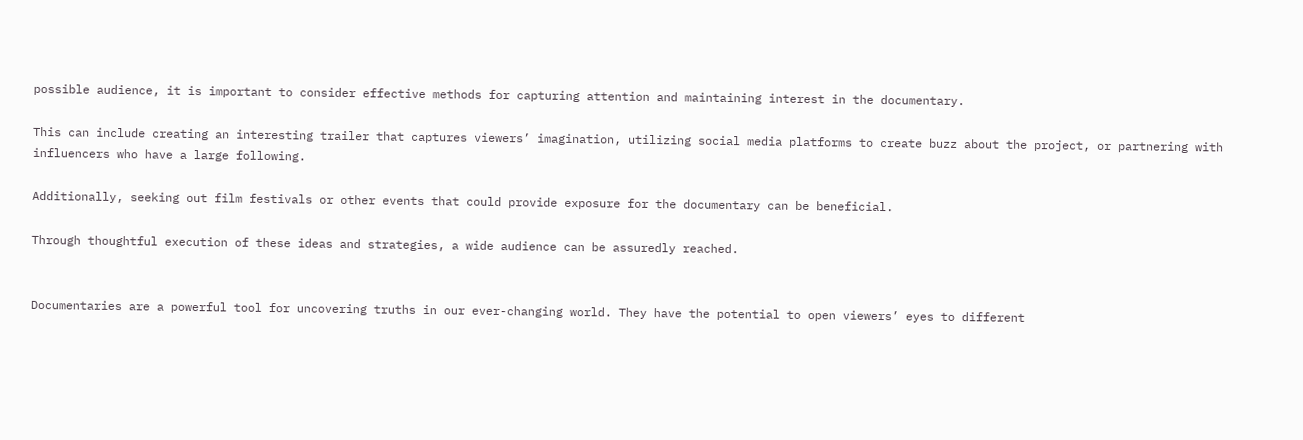possible audience, it is important to consider effective methods for capturing attention and maintaining interest in the documentary.

This can include creating an interesting trailer that captures viewers’ imagination, utilizing social media platforms to create buzz about the project, or partnering with influencers who have a large following.

Additionally, seeking out film festivals or other events that could provide exposure for the documentary can be beneficial.

Through thoughtful execution of these ideas and strategies, a wide audience can be assuredly reached.


Documentaries are a powerful tool for uncovering truths in our ever-changing world. They have the potential to open viewers’ eyes to different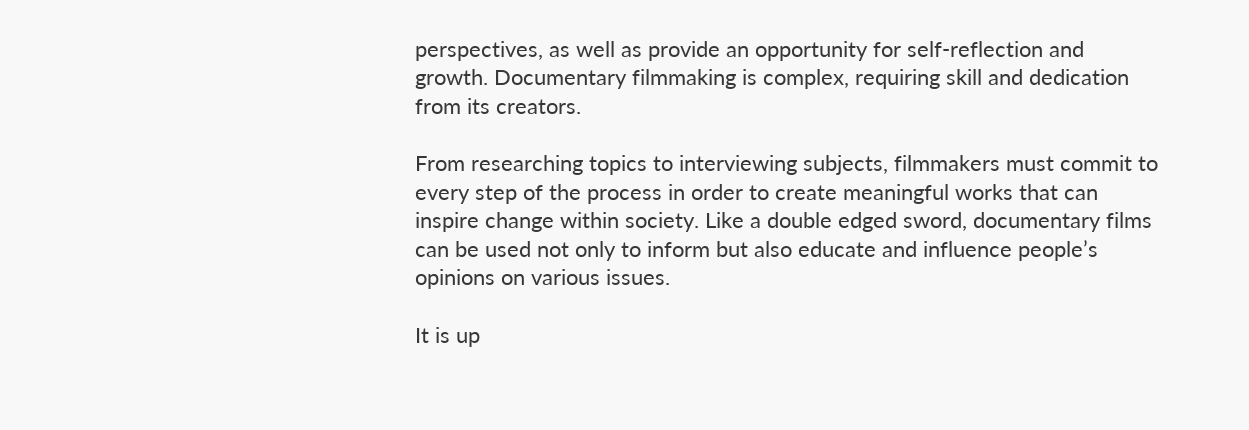perspectives, as well as provide an opportunity for self-reflection and growth. Documentary filmmaking is complex, requiring skill and dedication from its creators.

From researching topics to interviewing subjects, filmmakers must commit to every step of the process in order to create meaningful works that can inspire change within society. Like a double edged sword, documentary films can be used not only to inform but also educate and influence people’s opinions on various issues.

It is up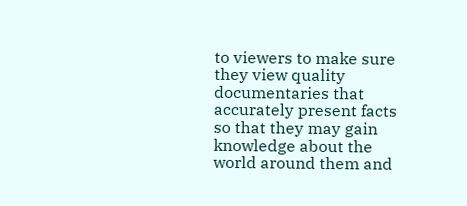to viewers to make sure they view quality documentaries that accurately present facts so that they may gain knowledge about the world around them and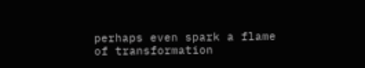perhaps even spark a flame of transformation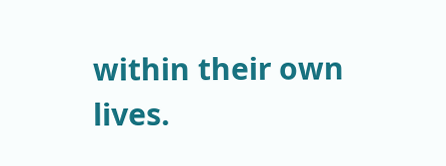within their own lives.